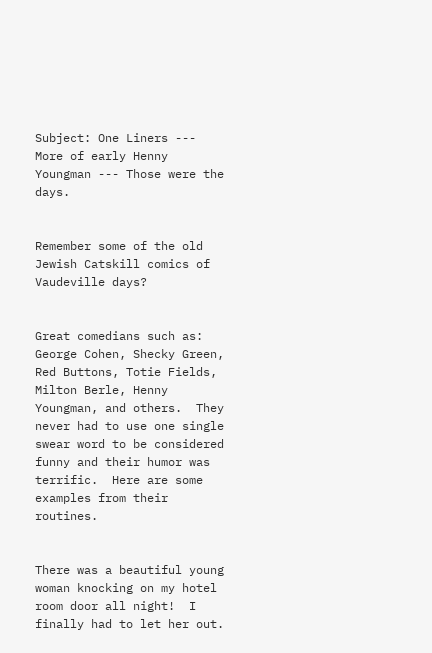Subject: One Liners --- More of early Henny Youngman --- Those were the days.


Remember some of the old Jewish Catskill comics of Vaudeville days?


Great comedians such as: George Cohen, Shecky Green, Red Buttons, Totie Fields, Milton Berle, Henny Youngman, and others.  They never had to use one single swear word to be considered funny and their humor was terrific.  Here are some examples from their routines.


There was a beautiful young woman knocking on my hotel room door all night!  I finally had to let her out.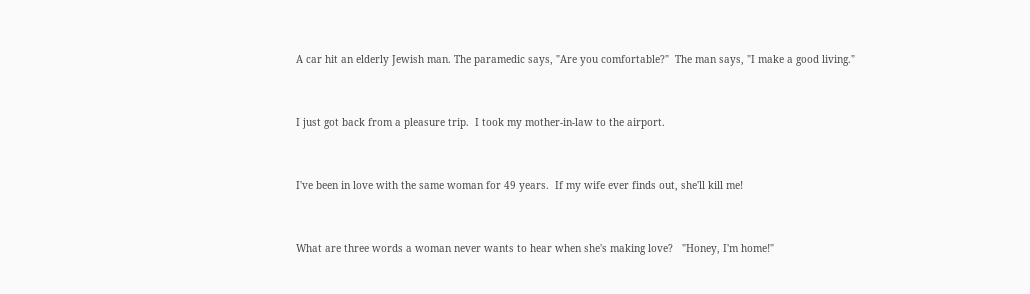A car hit an elderly Jewish man. The paramedic says, "Are you comfortable?"  The man says, "I make a good living."


I just got back from a pleasure trip.  I took my mother-in-law to the airport.


I've been in love with the same woman for 49 years.  If my wife ever finds out, she'll kill me!


What are three words a woman never wants to hear when she's making love?   "Honey, I'm home!"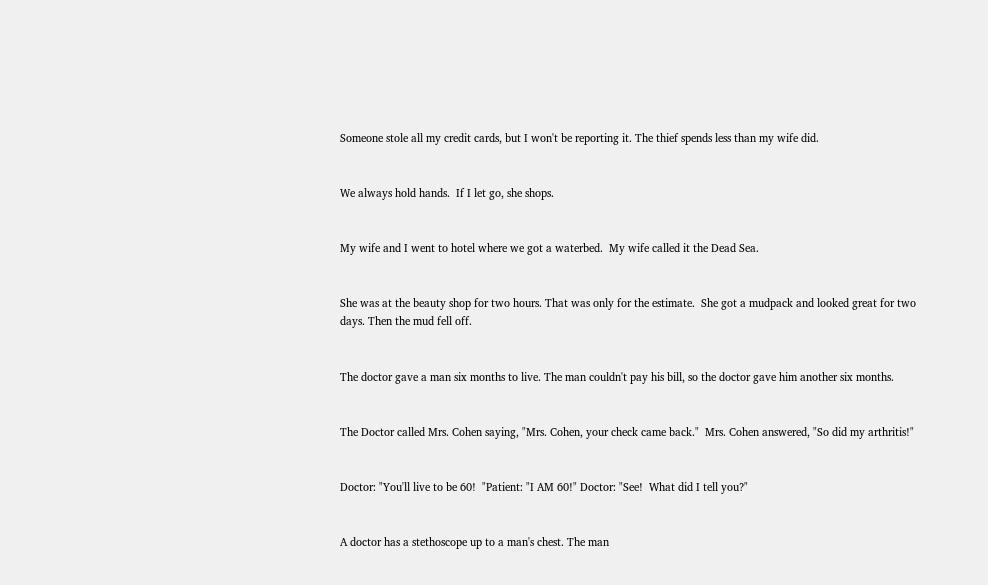Someone stole all my credit cards, but I won't be reporting it. The thief spends less than my wife did.


We always hold hands.  If I let go, she shops.


My wife and I went to hotel where we got a waterbed.  My wife called it the Dead Sea.


She was at the beauty shop for two hours. That was only for the estimate.  She got a mudpack and looked great for two days. Then the mud fell off.


The doctor gave a man six months to live. The man couldn't pay his bill, so the doctor gave him another six months.


The Doctor called Mrs. Cohen saying, "Mrs. Cohen, your check came back."  Mrs. Cohen answered, "So did my arthritis!"


Doctor: "You'll live to be 60!  "Patient: "I AM 60!" Doctor: "See!  What did I tell you?"


A doctor has a stethoscope up to a man's chest. The man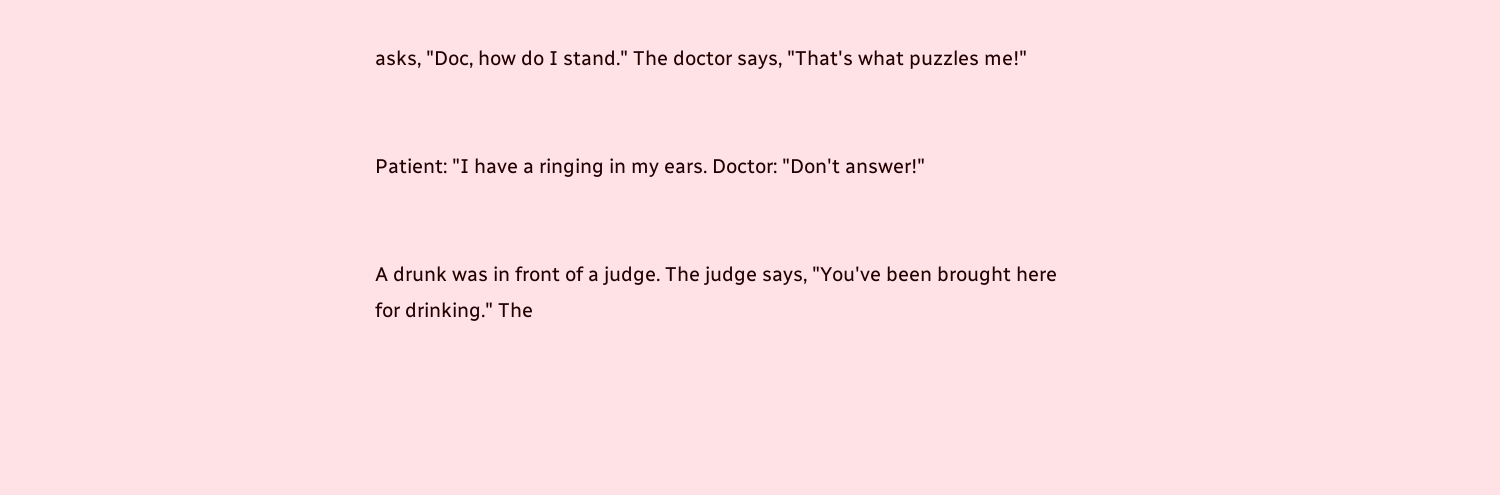asks, "Doc, how do I stand." The doctor says, "That's what puzzles me!"


Patient: "I have a ringing in my ears. Doctor: "Don't answer!"


A drunk was in front of a judge. The judge says, "You've been brought here for drinking." The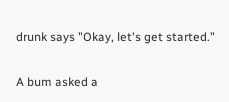drunk says "Okay, let's get started."


A bum asked a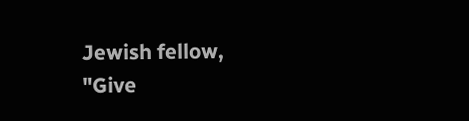Jewish fellow, "Give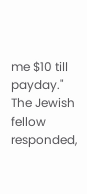me $10 till payday." The Jewish fellow responded,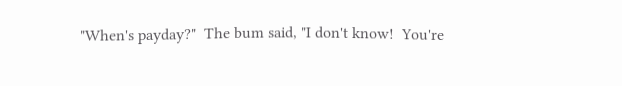"When's payday?"  The bum said, "I don't know!  You're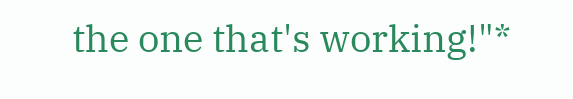the one that's working!"*